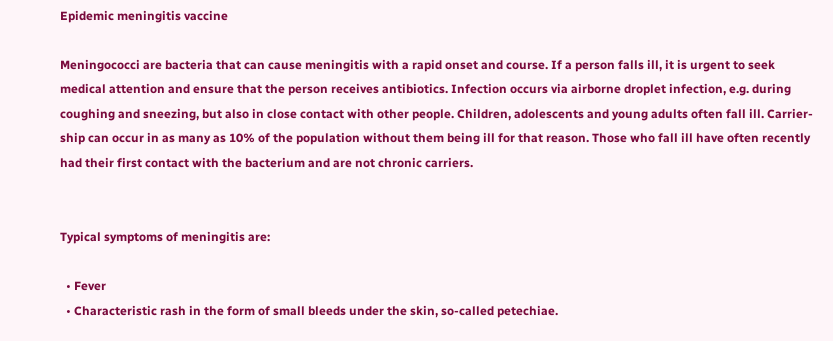Epidemic meningitis vaccine

Meningococci are bacteria that can cause meningitis with a rapid onset and course. If a person falls ill, it is urgent to seek medical attention and ensure that the person receives antibiotics. Infection occurs via airborne droplet infection, e.g. during coughing and sneezing, but also in close contact with other people. Children, adolescents and young adults often fall ill. Carrier-ship can occur in as many as 10% of the population without them being ill for that reason. Those who fall ill have often recently had their first contact with the bacterium and are not chronic carriers.


Typical symptoms of meningitis are:

  • Fever
  • Characteristic rash in the form of small bleeds under the skin, so-called petechiae.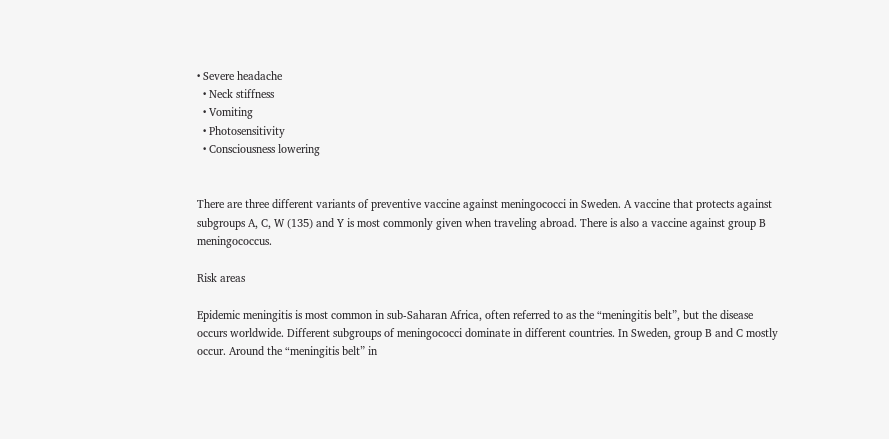• Severe headache
  • Neck stiffness
  • Vomiting
  • Photosensitivity
  • Consciousness lowering


There are three different variants of preventive vaccine against meningococci in Sweden. A vaccine that protects against subgroups A, C, W (135) and Y is most commonly given when traveling abroad. There is also a vaccine against group B meningococcus.

Risk areas

Epidemic meningitis is most common in sub-Saharan Africa, often referred to as the “meningitis belt”, but the disease occurs worldwide. Different subgroups of meningococci dominate in different countries. In Sweden, group B and C mostly occur. Around the “meningitis belt” in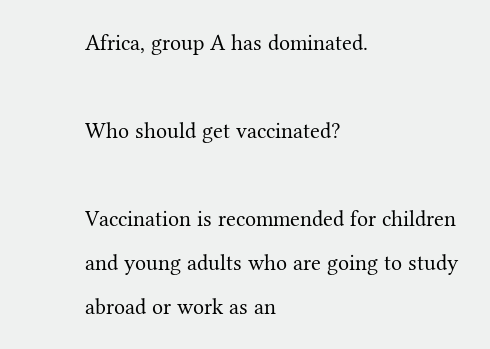Africa, group A has dominated.

Who should get vaccinated?

Vaccination is recommended for children and young adults who are going to study abroad or work as an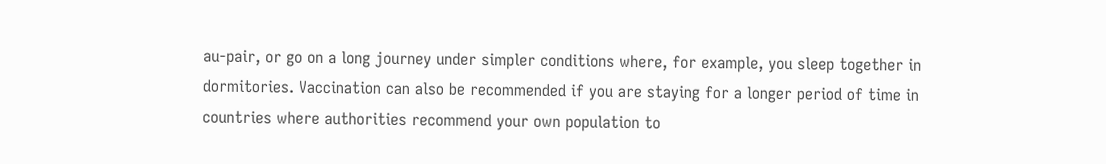au-pair, or go on a long journey under simpler conditions where, for example, you sleep together in dormitories. Vaccination can also be recommended if you are staying for a longer period of time in countries where authorities recommend your own population to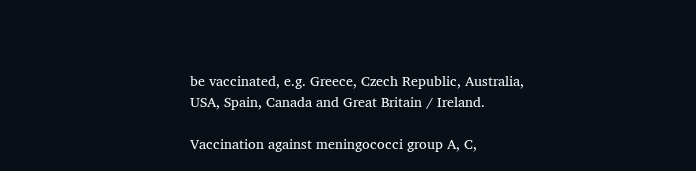be vaccinated, e.g. Greece, Czech Republic, Australia, USA, Spain, Canada and Great Britain / Ireland.

Vaccination against meningococci group A, C,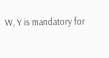W, Y is mandatory for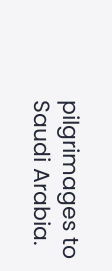pilgrimages to Saudi Arabia.